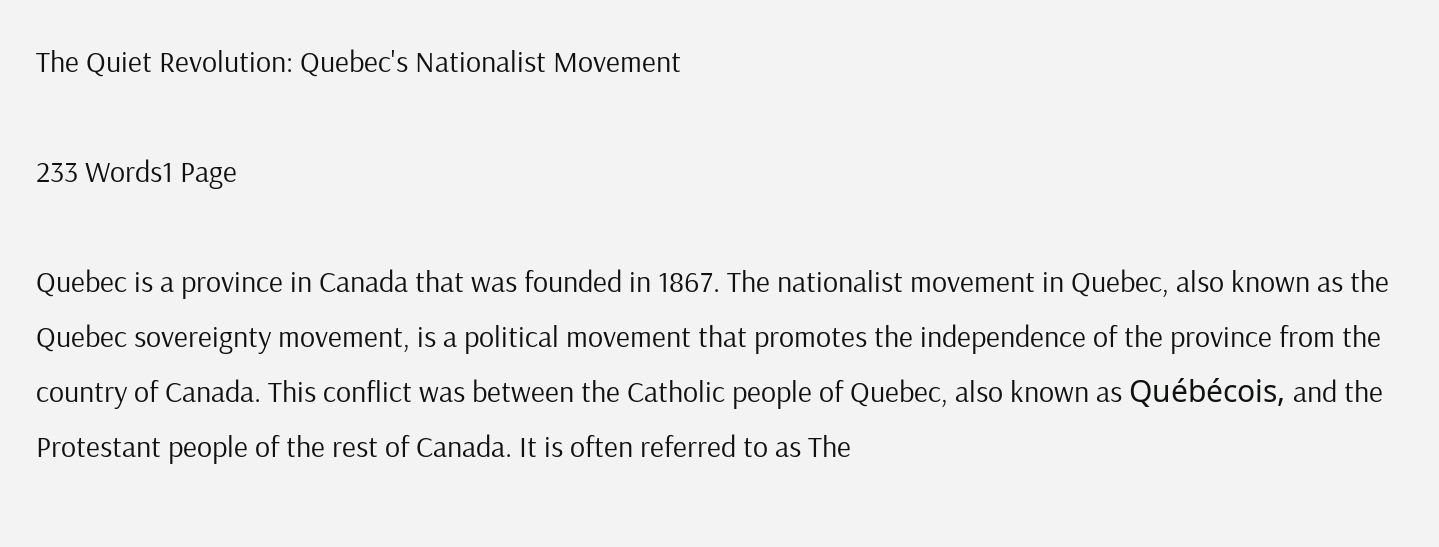The Quiet Revolution: Quebec's Nationalist Movement

233 Words1 Page

Quebec is a province in Canada that was founded in 1867. The nationalist movement in Quebec, also known as the Quebec sovereignty movement, is a political movement that promotes the independence of the province from the country of Canada. This conflict was between the Catholic people of Quebec, also known as Québécois, and the Protestant people of the rest of Canada. It is often referred to as The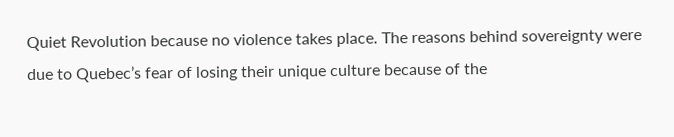Quiet Revolution because no violence takes place. The reasons behind sovereignty were due to Quebec’s fear of losing their unique culture because of the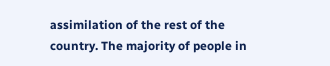assimilation of the rest of the country. The majority of people in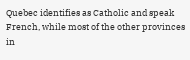Quebec identifies as Catholic and speak French, while most of the other provinces in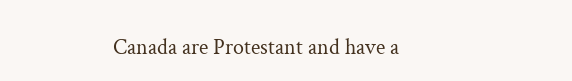Canada are Protestant and have a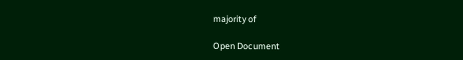majority of

Open Document